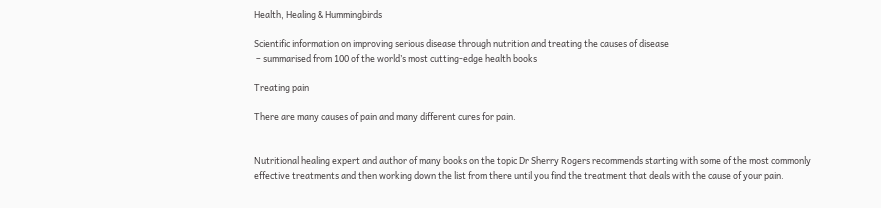Health, Healing & Hummingbirds

Scientific information on improving serious disease through nutrition and treating the causes of disease
 – summarised from 100 of the world’s most cutting-edge health books

Treating pain

There are many causes of pain and many different cures for pain.


Nutritional healing expert and author of many books on the topic Dr Sherry Rogers recommends starting with some of the most commonly effective treatments and then working down the list from there until you find the treatment that deals with the cause of your pain.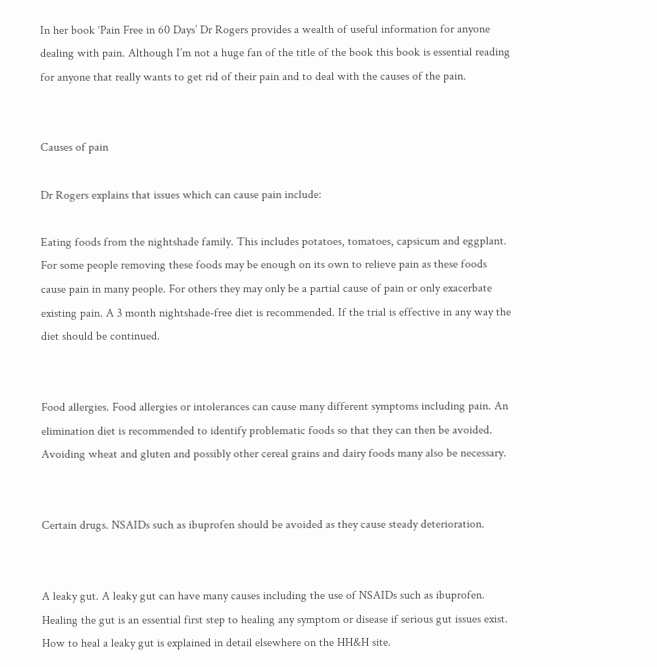In her book ‘Pain Free in 60 Days’ Dr Rogers provides a wealth of useful information for anyone dealing with pain. Although I’m not a huge fan of the title of the book this book is essential reading for anyone that really wants to get rid of their pain and to deal with the causes of the pain.


Causes of pain

Dr Rogers explains that issues which can cause pain include:

Eating foods from the nightshade family. This includes potatoes, tomatoes, capsicum and eggplant. For some people removing these foods may be enough on its own to relieve pain as these foods cause pain in many people. For others they may only be a partial cause of pain or only exacerbate existing pain. A 3 month nightshade-free diet is recommended. If the trial is effective in any way the diet should be continued.


Food allergies. Food allergies or intolerances can cause many different symptoms including pain. An elimination diet is recommended to identify problematic foods so that they can then be avoided. Avoiding wheat and gluten and possibly other cereal grains and dairy foods many also be necessary.


Certain drugs. NSAIDs such as ibuprofen should be avoided as they cause steady deterioration.


A leaky gut. A leaky gut can have many causes including the use of NSAIDs such as ibuprofen. Healing the gut is an essential first step to healing any symptom or disease if serious gut issues exist. How to heal a leaky gut is explained in detail elsewhere on the HH&H site.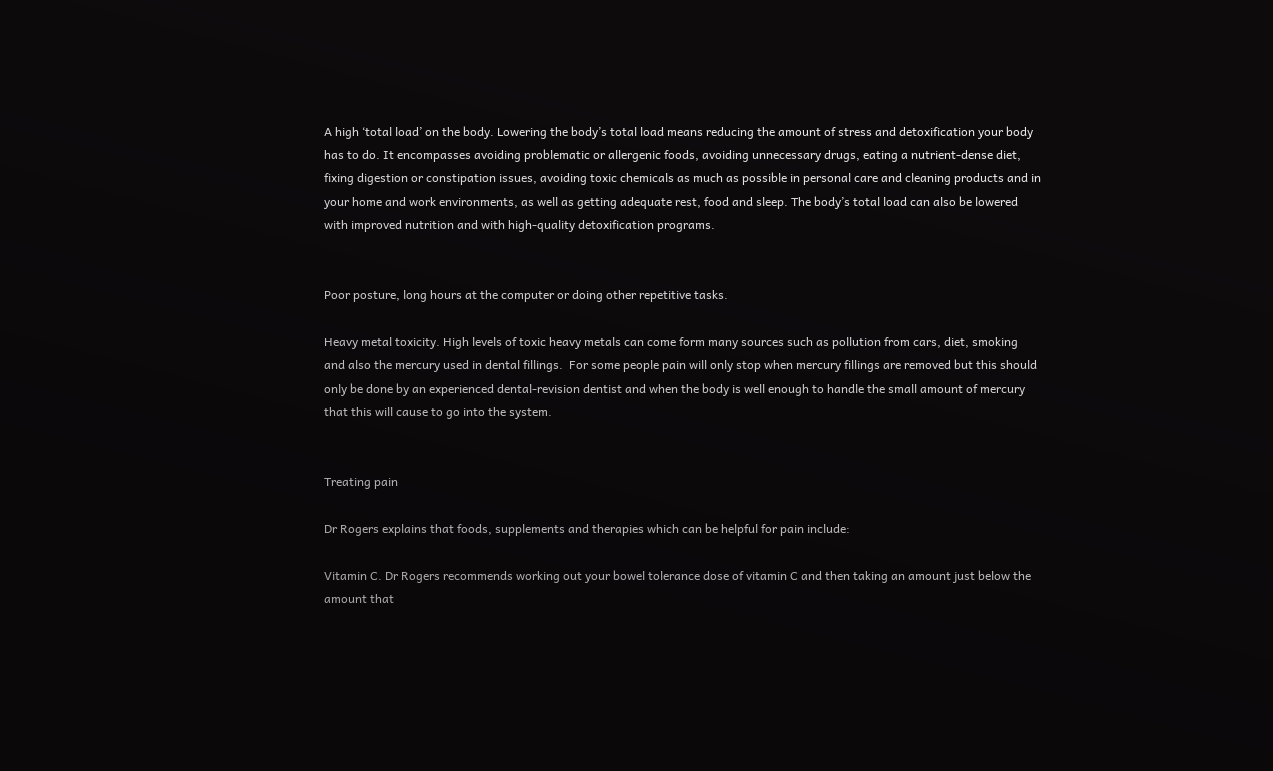A high ‘total load’ on the body. Lowering the body’s total load means reducing the amount of stress and detoxification your body has to do. It encompasses avoiding problematic or allergenic foods, avoiding unnecessary drugs, eating a nutrient-dense diet, fixing digestion or constipation issues, avoiding toxic chemicals as much as possible in personal care and cleaning products and in your home and work environments, as well as getting adequate rest, food and sleep. The body’s total load can also be lowered with improved nutrition and with high-quality detoxification programs.


Poor posture, long hours at the computer or doing other repetitive tasks.

Heavy metal toxicity. High levels of toxic heavy metals can come form many sources such as pollution from cars, diet, smoking and also the mercury used in dental fillings.  For some people pain will only stop when mercury fillings are removed but this should only be done by an experienced dental-revision dentist and when the body is well enough to handle the small amount of mercury that this will cause to go into the system.


Treating pain

Dr Rogers explains that foods, supplements and therapies which can be helpful for pain include:

Vitamin C. Dr Rogers recommends working out your bowel tolerance dose of vitamin C and then taking an amount just below the amount that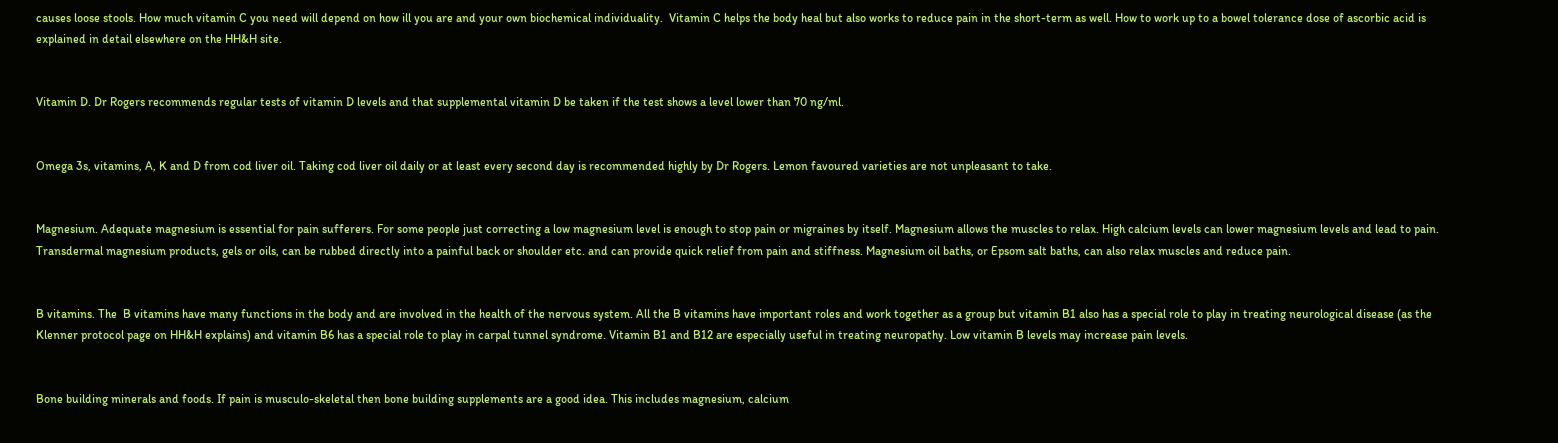causes loose stools. How much vitamin C you need will depend on how ill you are and your own biochemical individuality.  Vitamin C helps the body heal but also works to reduce pain in the short-term as well. How to work up to a bowel tolerance dose of ascorbic acid is explained in detail elsewhere on the HH&H site.


Vitamin D. Dr Rogers recommends regular tests of vitamin D levels and that supplemental vitamin D be taken if the test shows a level lower than 70 ng/ml.


Omega 3s, vitamins, A, K and D from cod liver oil. Taking cod liver oil daily or at least every second day is recommended highly by Dr Rogers. Lemon favoured varieties are not unpleasant to take.


Magnesium. Adequate magnesium is essential for pain sufferers. For some people just correcting a low magnesium level is enough to stop pain or migraines by itself. Magnesium allows the muscles to relax. High calcium levels can lower magnesium levels and lead to pain. Transdermal magnesium products, gels or oils, can be rubbed directly into a painful back or shoulder etc. and can provide quick relief from pain and stiffness. Magnesium oil baths, or Epsom salt baths, can also relax muscles and reduce pain.


B vitamins. The  B vitamins have many functions in the body and are involved in the health of the nervous system. All the B vitamins have important roles and work together as a group but vitamin B1 also has a special role to play in treating neurological disease (as the Klenner protocol page on HH&H explains) and vitamin B6 has a special role to play in carpal tunnel syndrome. Vitamin B1 and B12 are especially useful in treating neuropathy. Low vitamin B levels may increase pain levels.


Bone building minerals and foods. If pain is musculo-skeletal then bone building supplements are a good idea. This includes magnesium, calcium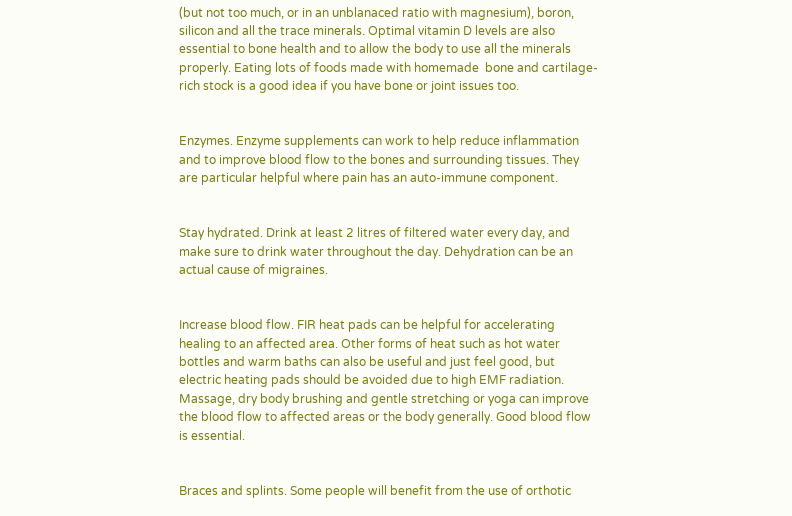(but not too much, or in an unblanaced ratio with magnesium), boron, silicon and all the trace minerals. Optimal vitamin D levels are also essential to bone health and to allow the body to use all the minerals properly. Eating lots of foods made with homemade  bone and cartilage-rich stock is a good idea if you have bone or joint issues too.


Enzymes. Enzyme supplements can work to help reduce inflammation and to improve blood flow to the bones and surrounding tissues. They are particular helpful where pain has an auto-immune component.


Stay hydrated. Drink at least 2 litres of filtered water every day, and make sure to drink water throughout the day. Dehydration can be an actual cause of migraines.


Increase blood flow. FIR heat pads can be helpful for accelerating healing to an affected area. Other forms of heat such as hot water bottles and warm baths can also be useful and just feel good, but electric heating pads should be avoided due to high EMF radiation. Massage, dry body brushing and gentle stretching or yoga can improve the blood flow to affected areas or the body generally. Good blood flow is essential.


Braces and splints. Some people will benefit from the use of orthotic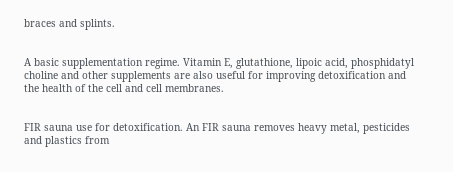braces and splints.


A basic supplementation regime. Vitamin E, glutathione, lipoic acid, phosphidatyl choline and other supplements are also useful for improving detoxification and the health of the cell and cell membranes.


FIR sauna use for detoxification. An FIR sauna removes heavy metal, pesticides and plastics from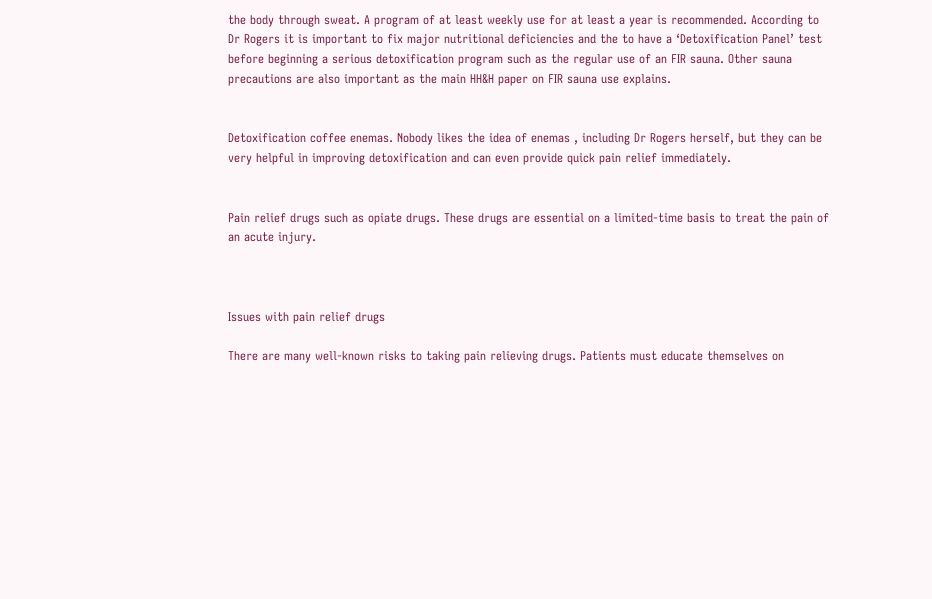the body through sweat. A program of at least weekly use for at least a year is recommended. According to Dr Rogers it is important to fix major nutritional deficiencies and the to have a ‘Detoxification Panel’ test before beginning a serious detoxification program such as the regular use of an FIR sauna. Other sauna precautions are also important as the main HH&H paper on FIR sauna use explains.


Detoxification coffee enemas. Nobody likes the idea of enemas , including Dr Rogers herself, but they can be very helpful in improving detoxification and can even provide quick pain relief immediately.


Pain relief drugs such as opiate drugs. These drugs are essential on a limited-time basis to treat the pain of an acute injury.



Issues with pain relief drugs

There are many well-known risks to taking pain relieving drugs. Patients must educate themselves on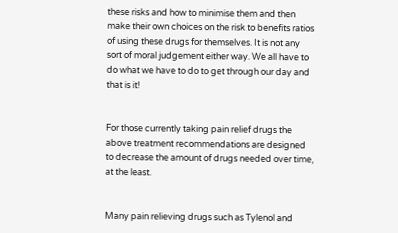these risks and how to minimise them and then make their own choices on the risk to benefits ratios of using these drugs for themselves. It is not any sort of moral judgement either way. We all have to do what we have to do to get through our day and that is it!


For those currently taking pain relief drugs the above treatment recommendations are designed to decrease the amount of drugs needed over time, at the least.


Many pain relieving drugs such as Tylenol and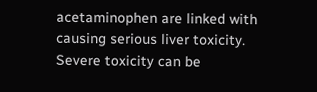acetaminophen are linked with causing serious liver toxicity. Severe toxicity can be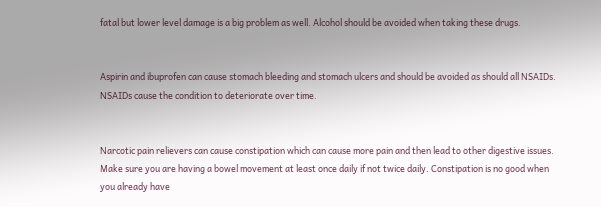fatal but lower level damage is a big problem as well. Alcohol should be avoided when taking these drugs.


Aspirin and ibuprofen can cause stomach bleeding and stomach ulcers and should be avoided as should all NSAIDs. NSAIDs cause the condition to deteriorate over time.


Narcotic pain relievers can cause constipation which can cause more pain and then lead to other digestive issues. Make sure you are having a bowel movement at least once daily if not twice daily. Constipation is no good when you already have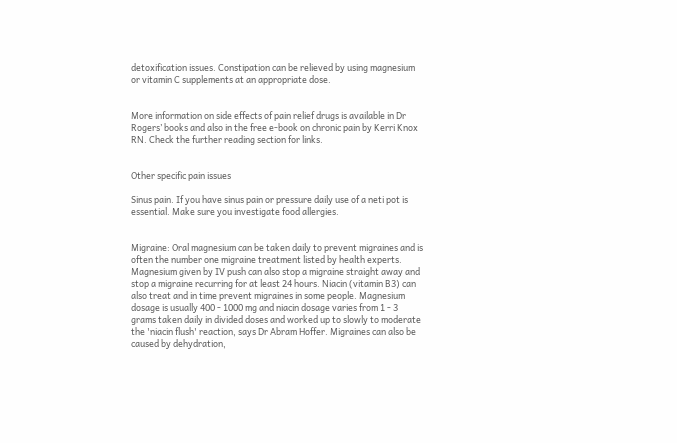detoxification issues. Constipation can be relieved by using magnesium or vitamin C supplements at an appropriate dose.


More information on side effects of pain relief drugs is available in Dr Rogers’ books and also in the free e-book on chronic pain by Kerri Knox RN. Check the further reading section for links.


Other specific pain issues

Sinus pain. If you have sinus pain or pressure daily use of a neti pot is essential. Make sure you investigate food allergies.


Migraine: Oral magnesium can be taken daily to prevent migraines and is often the number one migraine treatment listed by health experts. Magnesium given by IV push can also stop a migraine straight away and stop a migraine recurring for at least 24 hours. Niacin (vitamin B3) can also treat and in time prevent migraines in some people. Magnesium dosage is usually 400 - 1000 mg and niacin dosage varies from 1 - 3 grams taken daily in divided doses and worked up to slowly to moderate the 'niacin flush' reaction, says Dr Abram Hoffer. Migraines can also be caused by dehydration,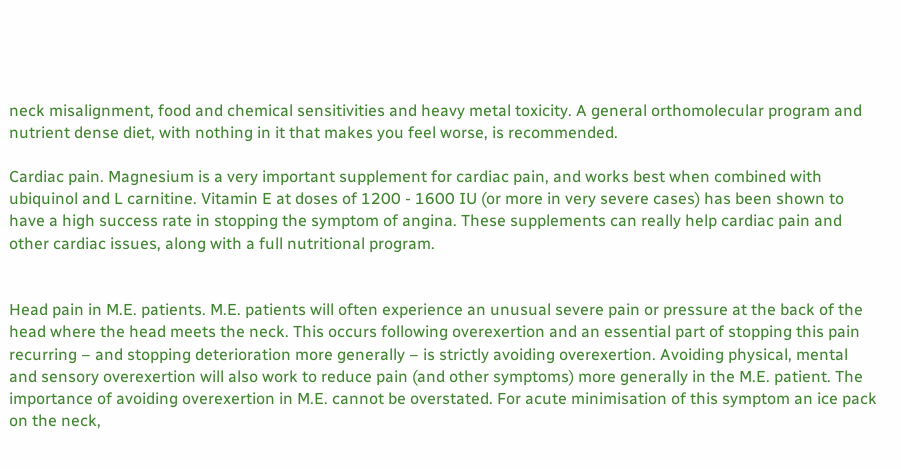neck misalignment, food and chemical sensitivities and heavy metal toxicity. A general orthomolecular program and nutrient dense diet, with nothing in it that makes you feel worse, is recommended.

Cardiac pain. Magnesium is a very important supplement for cardiac pain, and works best when combined with ubiquinol and L carnitine. Vitamin E at doses of 1200 - 1600 IU (or more in very severe cases) has been shown to have a high success rate in stopping the symptom of angina. These supplements can really help cardiac pain and other cardiac issues, along with a full nutritional program.


Head pain in M.E. patients. M.E. patients will often experience an unusual severe pain or pressure at the back of the head where the head meets the neck. This occurs following overexertion and an essential part of stopping this pain recurring – and stopping deterioration more generally – is strictly avoiding overexertion. Avoiding physical, mental and sensory overexertion will also work to reduce pain (and other symptoms) more generally in the M.E. patient. The importance of avoiding overexertion in M.E. cannot be overstated. For acute minimisation of this symptom an ice pack on the neck,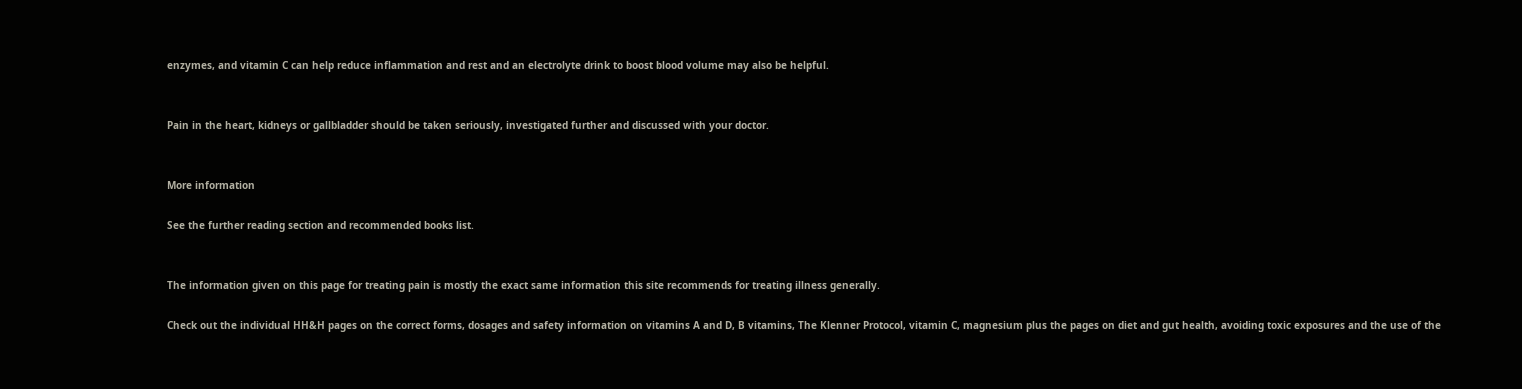enzymes, and vitamin C can help reduce inflammation and rest and an electrolyte drink to boost blood volume may also be helpful.


Pain in the heart, kidneys or gallbladder should be taken seriously, investigated further and discussed with your doctor.


More information

See the further reading section and recommended books list.


The information given on this page for treating pain is mostly the exact same information this site recommends for treating illness generally.

Check out the individual HH&H pages on the correct forms, dosages and safety information on vitamins A and D, B vitamins, The Klenner Protocol, vitamin C, magnesium plus the pages on diet and gut health, avoiding toxic exposures and the use of the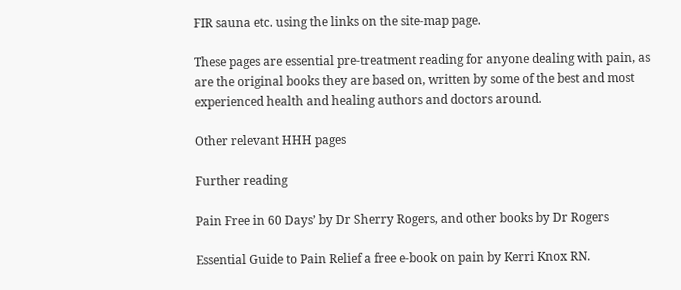FIR sauna etc. using the links on the site-map page.

These pages are essential pre-treatment reading for anyone dealing with pain, as are the original books they are based on, written by some of the best and most experienced health and healing authors and doctors around.

Other relevant HHH pages

Further reading

Pain Free in 60 Days’ by Dr Sherry Rogers, and other books by Dr Rogers

Essential Guide to Pain Relief a free e-book on pain by Kerri Knox RN.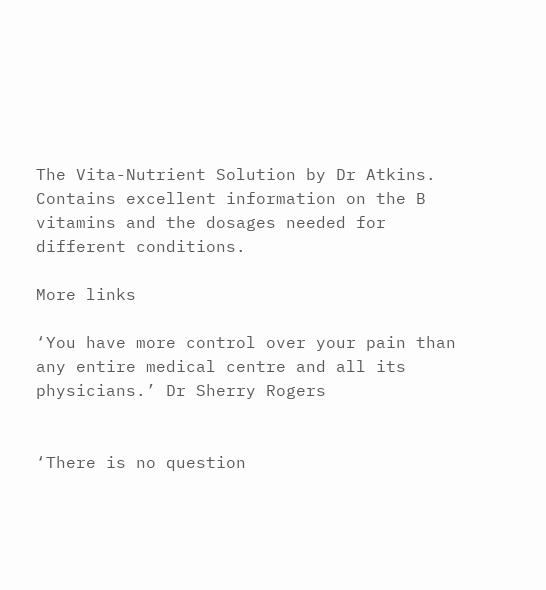The Vita-Nutrient Solution by Dr Atkins. Contains excellent information on the B vitamins and the dosages needed for different conditions.

More links

‘You have more control over your pain than any entire medical centre and all its physicians.’ Dr Sherry Rogers


‘There is no question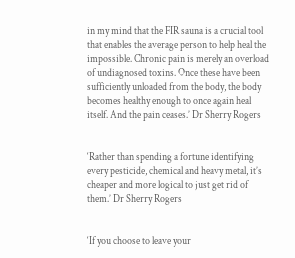in my mind that the FIR sauna is a crucial tool that enables the average person to help heal the impossible. Chronic pain is merely an overload of undiagnosed toxins. Once these have been sufficiently unloaded from the body, the body becomes healthy enough to once again heal itself. And the pain ceases.’ Dr Sherry Rogers


‘Rather than spending a fortune identifying every pesticide, chemical and heavy metal, it’s cheaper and more logical to just get rid of them.’ Dr Sherry Rogers


‘If you choose to leave your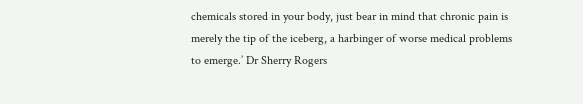chemicals stored in your body, just bear in mind that chronic pain is merely the tip of the iceberg, a harbinger of worse medical problems to emerge.’ Dr Sherry Rogers